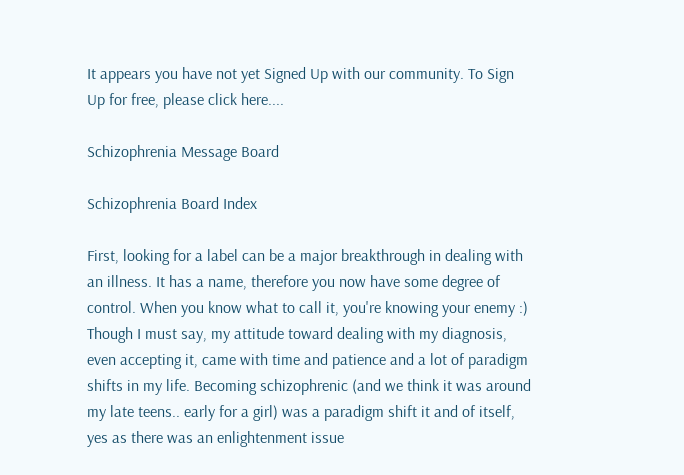It appears you have not yet Signed Up with our community. To Sign Up for free, please click here....

Schizophrenia Message Board

Schizophrenia Board Index

First, looking for a label can be a major breakthrough in dealing with an illness. It has a name, therefore you now have some degree of control. When you know what to call it, you're knowing your enemy :) Though I must say, my attitude toward dealing with my diagnosis, even accepting it, came with time and patience and a lot of paradigm shifts in my life. Becoming schizophrenic (and we think it was around my late teens.. early for a girl) was a paradigm shift it and of itself, yes as there was an enlightenment issue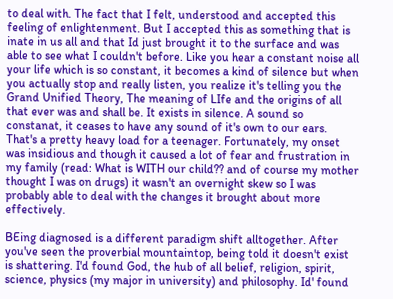to deal with. The fact that I felt, understood and accepted this feeling of enlightenment. But I accepted this as something that is inate in us all and that Id just brought it to the surface and was able to see what I couldn't before. Like you hear a constant noise all your life which is so constant, it becomes a kind of silence but when you actually stop and really listen, you realize it's telling you the Grand Unified Theory, The meaning of LIfe and the origins of all that ever was and shall be. It exists in silence. A sound so constanat, it ceases to have any sound of it's own to our ears. That's a pretty heavy load for a teenager. Fortunately, my onset was insidious and though it caused a lot of fear and frustration in my family (read: What is WITH our child?? and of course my mother thought I was on drugs) it wasn't an overnight skew so I was probably able to deal with the changes it brought about more effectively.

BEing diagnosed is a different paradigm shift alltogether. After you've seen the proverbial mountaintop, being told it doesn't exist is shattering. I'd found God, the hub of all belief, religion, spirit, science, physics (my major in university) and philosophy. Id' found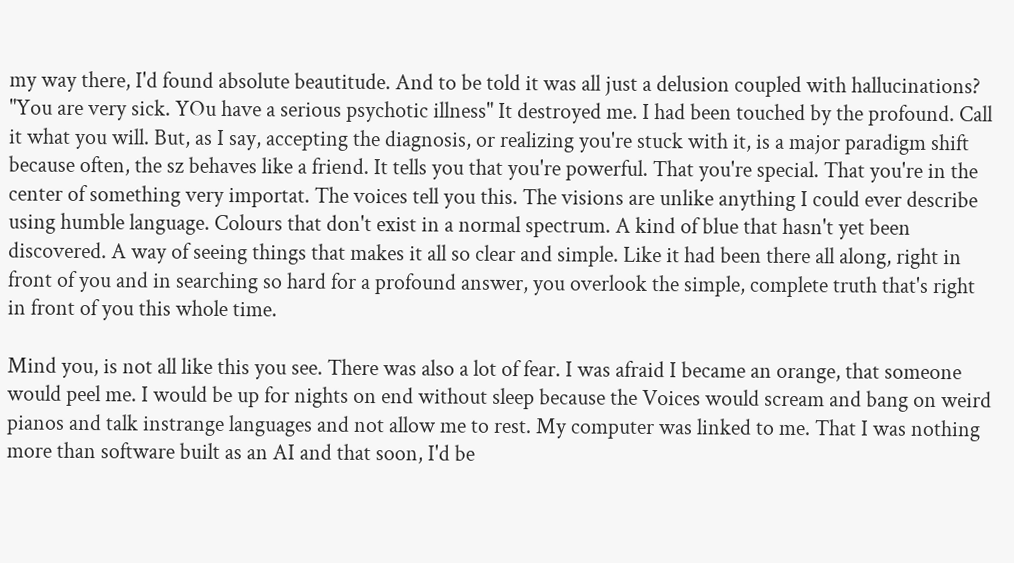my way there, I'd found absolute beautitude. And to be told it was all just a delusion coupled with hallucinations? "You are very sick. YOu have a serious psychotic illness" It destroyed me. I had been touched by the profound. Call it what you will. But, as I say, accepting the diagnosis, or realizing you're stuck with it, is a major paradigm shift because often, the sz behaves like a friend. It tells you that you're powerful. That you're special. That you're in the center of something very importat. The voices tell you this. The visions are unlike anything I could ever describe using humble language. Colours that don't exist in a normal spectrum. A kind of blue that hasn't yet been discovered. A way of seeing things that makes it all so clear and simple. Like it had been there all along, right in front of you and in searching so hard for a profound answer, you overlook the simple, complete truth that's right in front of you this whole time.

Mind you, is not all like this you see. There was also a lot of fear. I was afraid I became an orange, that someone would peel me. I would be up for nights on end without sleep because the Voices would scream and bang on weird pianos and talk instrange languages and not allow me to rest. My computer was linked to me. That I was nothing more than software built as an AI and that soon, I'd be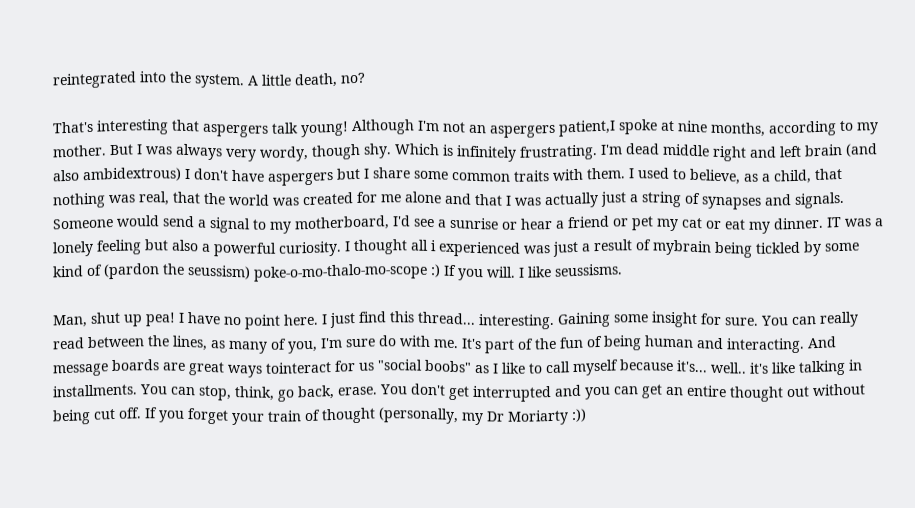reintegrated into the system. A little death, no?

That's interesting that aspergers talk young! Although I'm not an aspergers patient,I spoke at nine months, according to my mother. But I was always very wordy, though shy. Which is infinitely frustrating. I'm dead middle right and left brain (and also ambidextrous) I don't have aspergers but I share some common traits with them. I used to believe, as a child, that nothing was real, that the world was created for me alone and that I was actually just a string of synapses and signals. Someone would send a signal to my motherboard, I'd see a sunrise or hear a friend or pet my cat or eat my dinner. IT was a lonely feeling but also a powerful curiosity. I thought all i experienced was just a result of mybrain being tickled by some kind of (pardon the seussism) poke-o-mo-thalo-mo-scope :) If you will. I like seussisms.

Man, shut up pea! I have no point here. I just find this thread... interesting. Gaining some insight for sure. You can really read between the lines, as many of you, I'm sure do with me. It's part of the fun of being human and interacting. And message boards are great ways tointeract for us "social boobs" as I like to call myself because it's... well.. it's like talking in installments. You can stop, think, go back, erase. You don't get interrupted and you can get an entire thought out without being cut off. If you forget your train of thought (personally, my Dr Moriarty :))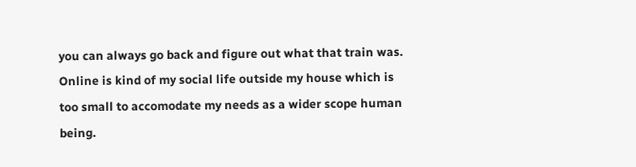you can always go back and figure out what that train was. Online is kind of my social life outside my house which is too small to accomodate my needs as a wider scope human being.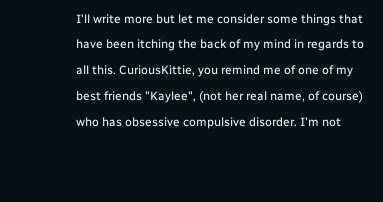I'll write more but let me consider some things that have been itching the back of my mind in regards to all this. CuriousKittie, you remind me of one of my best friends "Kaylee", (not her real name, of course) who has obsessive compulsive disorder. I'm not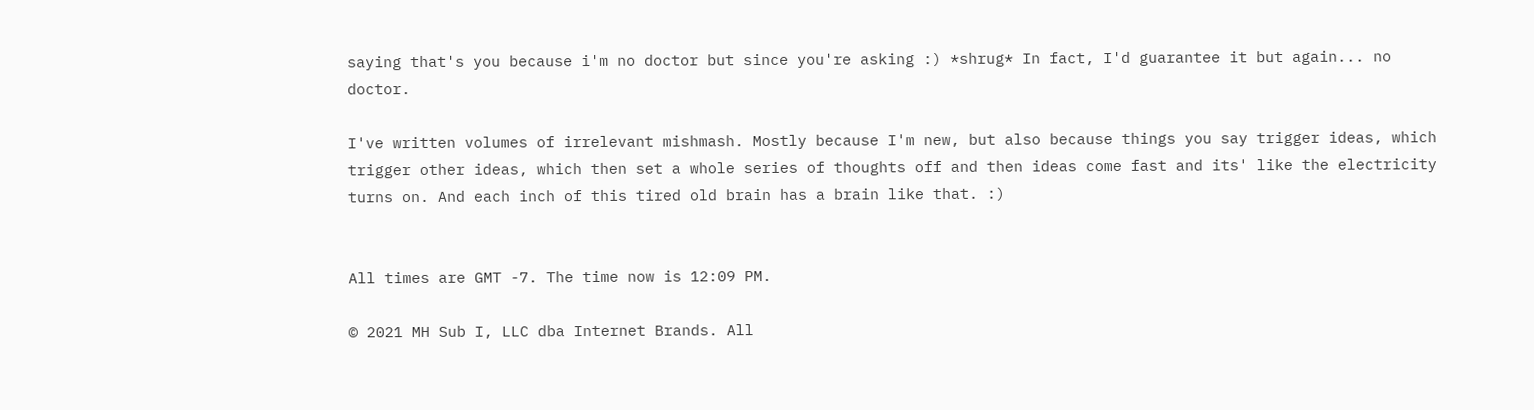saying that's you because i'm no doctor but since you're asking :) *shrug* In fact, I'd guarantee it but again... no doctor.

I've written volumes of irrelevant mishmash. Mostly because I'm new, but also because things you say trigger ideas, which trigger other ideas, which then set a whole series of thoughts off and then ideas come fast and its' like the electricity turns on. And each inch of this tired old brain has a brain like that. :)


All times are GMT -7. The time now is 12:09 PM.

© 2021 MH Sub I, LLC dba Internet Brands. All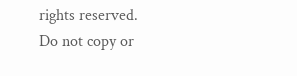rights reserved.
Do not copy or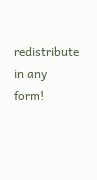redistribute in any form!